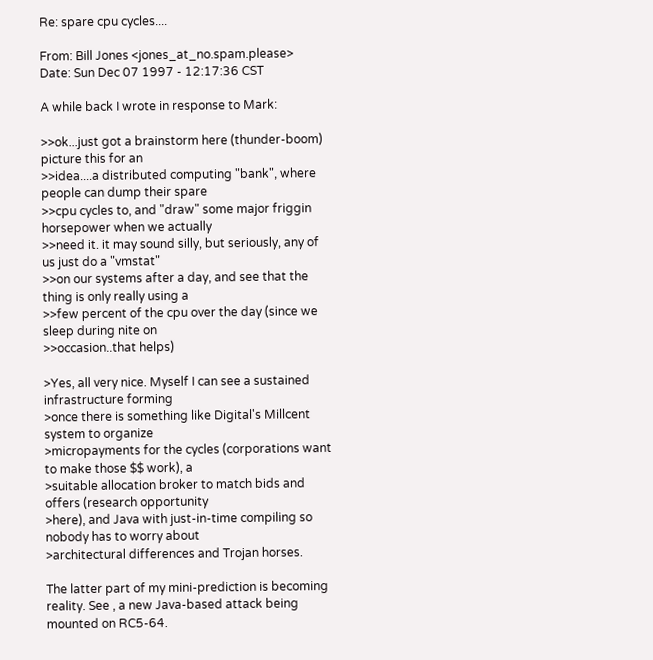Re: spare cpu cycles....

From: Bill Jones <jones_at_no.spam.please>
Date: Sun Dec 07 1997 - 12:17:36 CST

A while back I wrote in response to Mark:

>>ok...just got a brainstorm here (thunder-boom) picture this for an
>>idea....a distributed computing "bank", where people can dump their spare
>>cpu cycles to, and "draw" some major friggin horsepower when we actually
>>need it. it may sound silly, but seriously, any of us just do a "vmstat"
>>on our systems after a day, and see that the thing is only really using a
>>few percent of the cpu over the day (since we sleep during nite on
>>occasion..that helps)

>Yes, all very nice. Myself I can see a sustained infrastructure forming
>once there is something like Digital's Millcent system to organize
>micropayments for the cycles (corporations want to make those $$ work), a
>suitable allocation broker to match bids and offers (research opportunity
>here), and Java with just-in-time compiling so nobody has to worry about
>architectural differences and Trojan horses.

The latter part of my mini-prediction is becoming reality. See , a new Java-based attack being mounted on RC5-64.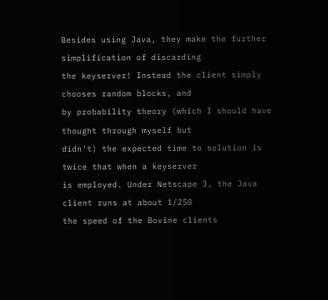Besides using Java, they make the further simplification of discarding
the keyserver! Instead the client simply chooses random blocks, and
by probability theory (which I should have thought through myself but
didn't) the expected time to solution is twice that when a keyserver
is employed. Under Netscape 3, the Java client runs at about 1/250
the speed of the Bovine clients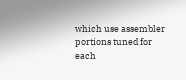which use assembler portions tuned for
each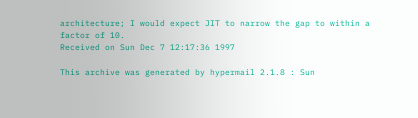architecture; I would expect JIT to narrow the gap to within a
factor of 10.
Received on Sun Dec 7 12:17:36 1997

This archive was generated by hypermail 2.1.8 : Sun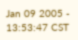Jan 09 2005 - 13:53:47 CST